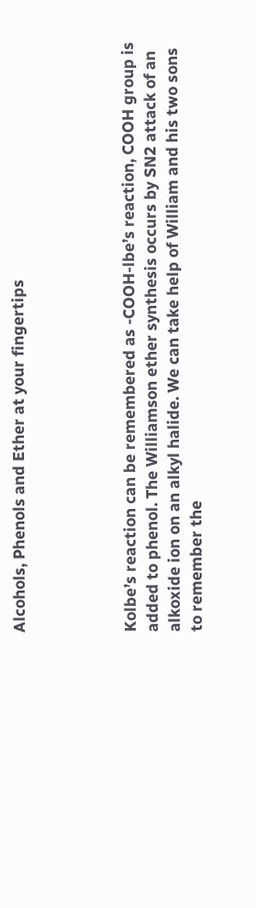Alcohols, Phenols and Ether at your fingertips




Kolbe’s reaction can be remembered as -COOH-lbe’s reaction, COOH group is added to phenol. The Williamson ether synthesis occurs by SN2 attack of an alkoxide ion on an alkyl halide. We can take help of William and his two sons to remember the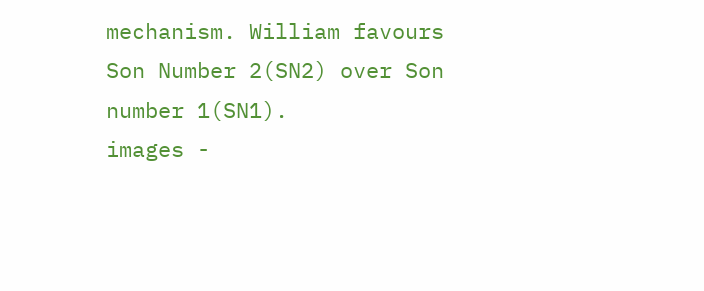mechanism. William favours Son Number 2(SN2) over Son number 1(SN1).
images -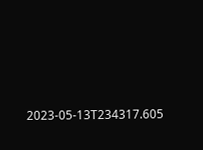2023-05-13T234317.605